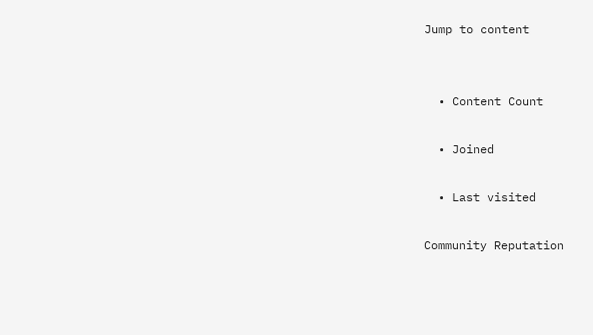Jump to content


  • Content Count

  • Joined

  • Last visited

Community Reputation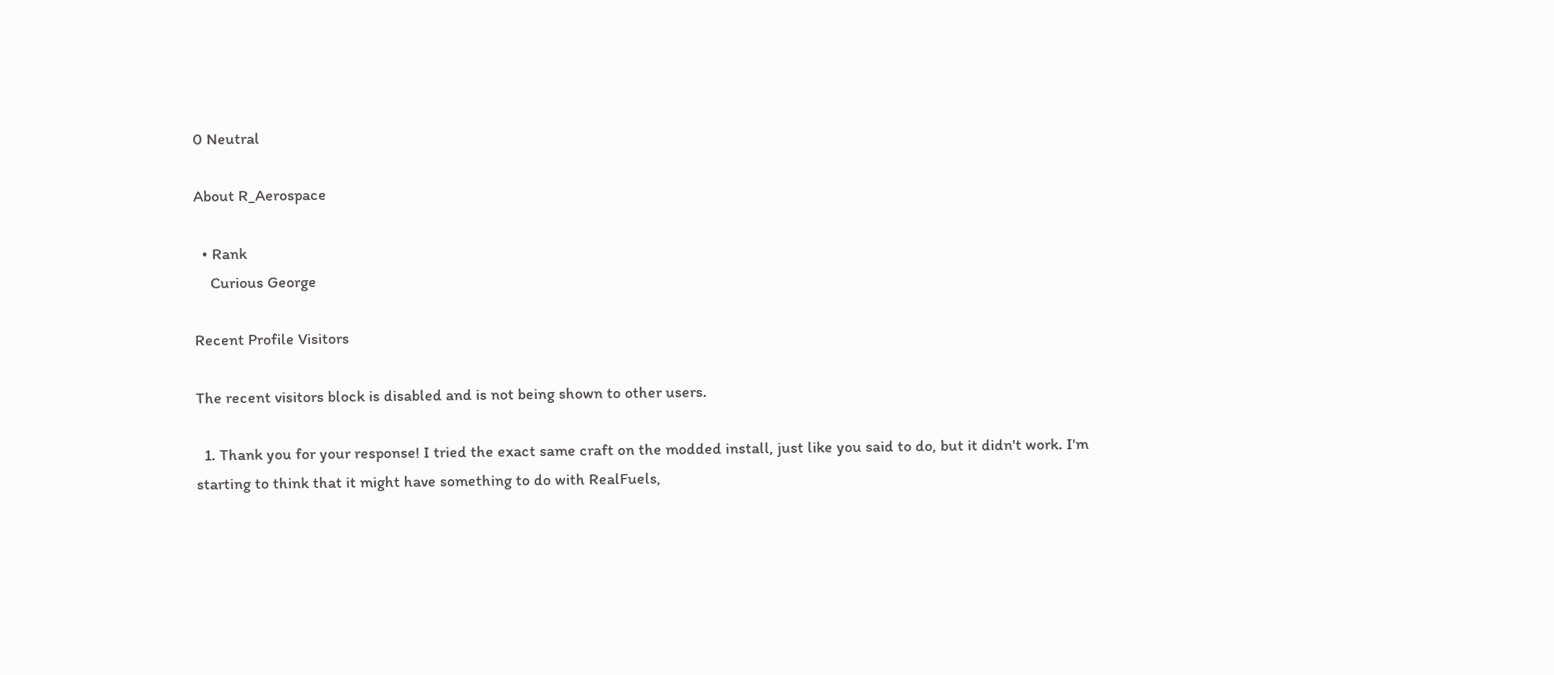0 Neutral

About R_Aerospace

  • Rank
    Curious George

Recent Profile Visitors

The recent visitors block is disabled and is not being shown to other users.

  1. Thank you for your response! I tried the exact same craft on the modded install, just like you said to do, but it didn't work. I'm starting to think that it might have something to do with RealFuels,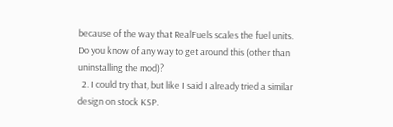because of the way that RealFuels scales the fuel units. Do you know of any way to get around this (other than uninstalling the mod)?
  2. I could try that, but like I said I already tried a similar design on stock KSP.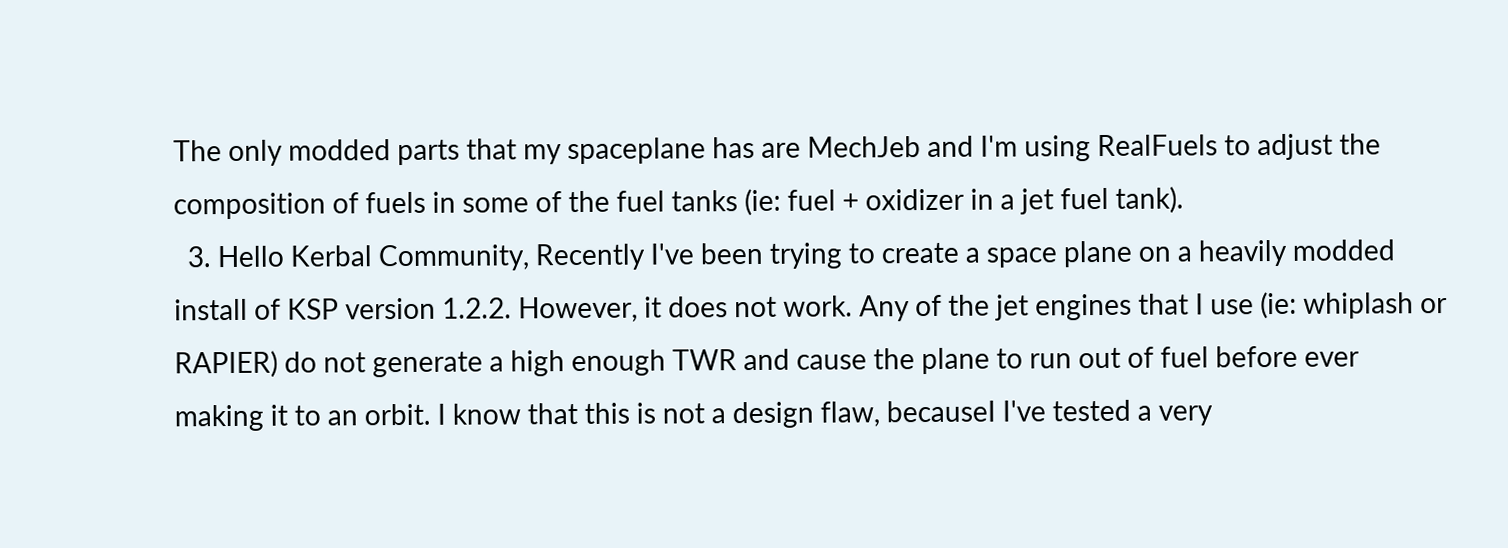The only modded parts that my spaceplane has are MechJeb and I'm using RealFuels to adjust the composition of fuels in some of the fuel tanks (ie: fuel + oxidizer in a jet fuel tank).
  3. Hello Kerbal Community, Recently I've been trying to create a space plane on a heavily modded install of KSP version 1.2.2. However, it does not work. Any of the jet engines that I use (ie: whiplash or RAPIER) do not generate a high enough TWR and cause the plane to run out of fuel before ever making it to an orbit. I know that this is not a design flaw, becauseI I've tested a very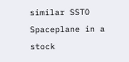similar SSTO Spaceplane in a stock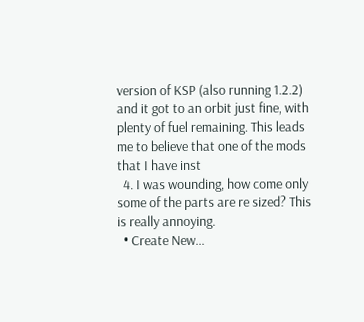version of KSP (also running 1.2.2) and it got to an orbit just fine, with plenty of fuel remaining. This leads me to believe that one of the mods that I have inst
  4. I was wounding, how come only some of the parts are re sized? This is really annoying.
  • Create New...